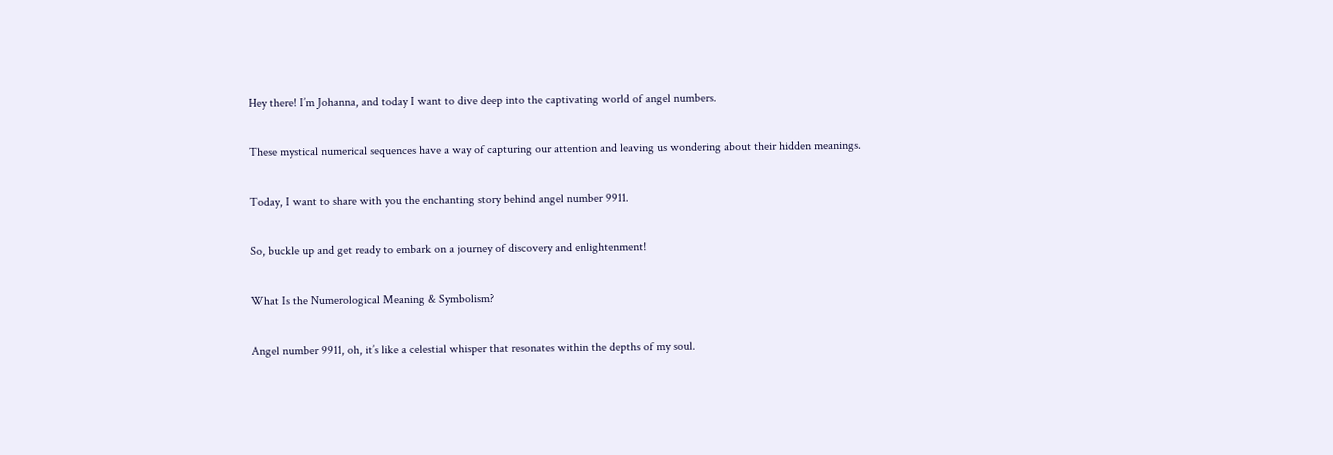Hey there! I’m Johanna, and today I want to dive deep into the captivating world of angel numbers.

These mystical numerical sequences have a way of capturing our attention and leaving us wondering about their hidden meanings.

Today, I want to share with you the enchanting story behind angel number 9911.

So, buckle up and get ready to embark on a journey of discovery and enlightenment!

What Is the Numerological Meaning & Symbolism?

Angel number 9911, oh, it’s like a celestial whisper that resonates within the depths of my soul.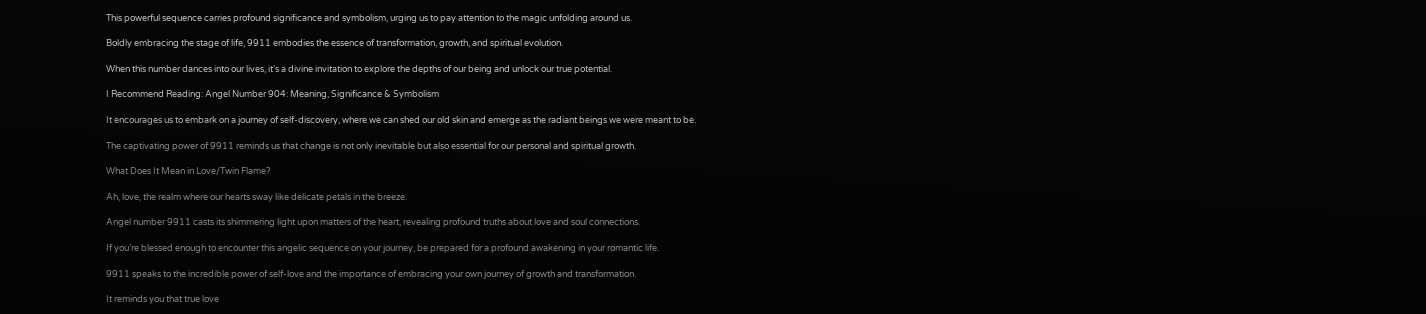This powerful sequence carries profound significance and symbolism, urging us to pay attention to the magic unfolding around us.

Boldly embracing the stage of life, 9911 embodies the essence of transformation, growth, and spiritual evolution.

When this number dances into our lives, it’s a divine invitation to explore the depths of our being and unlock our true potential.

I Recommend Reading: Angel Number 904: Meaning, Significance & Symbolism

It encourages us to embark on a journey of self-discovery, where we can shed our old skin and emerge as the radiant beings we were meant to be.

The captivating power of 9911 reminds us that change is not only inevitable but also essential for our personal and spiritual growth.

What Does It Mean in Love/Twin Flame?

Ah, love, the realm where our hearts sway like delicate petals in the breeze.

Angel number 9911 casts its shimmering light upon matters of the heart, revealing profound truths about love and soul connections.

If you’re blessed enough to encounter this angelic sequence on your journey, be prepared for a profound awakening in your romantic life.

9911 speaks to the incredible power of self-love and the importance of embracing your own journey of growth and transformation.

It reminds you that true love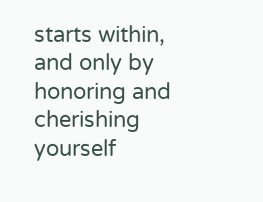starts within, and only by honoring and cherishing yourself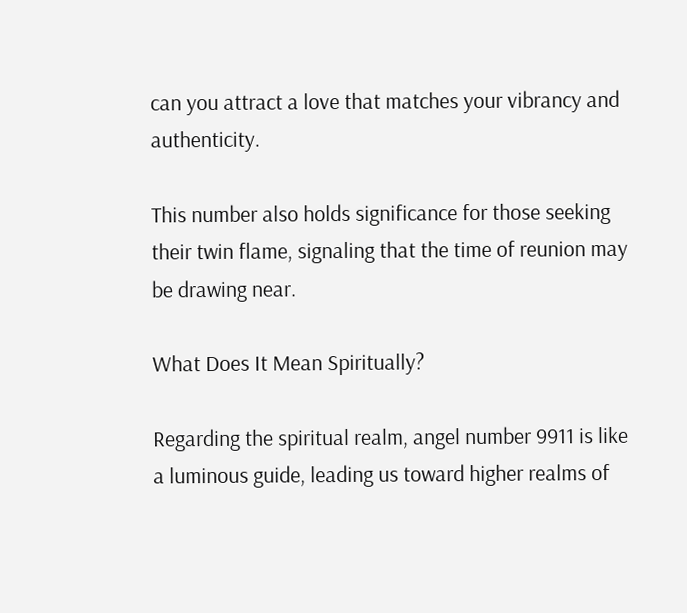can you attract a love that matches your vibrancy and authenticity.

This number also holds significance for those seeking their twin flame, signaling that the time of reunion may be drawing near.

What Does It Mean Spiritually?

Regarding the spiritual realm, angel number 9911 is like a luminous guide, leading us toward higher realms of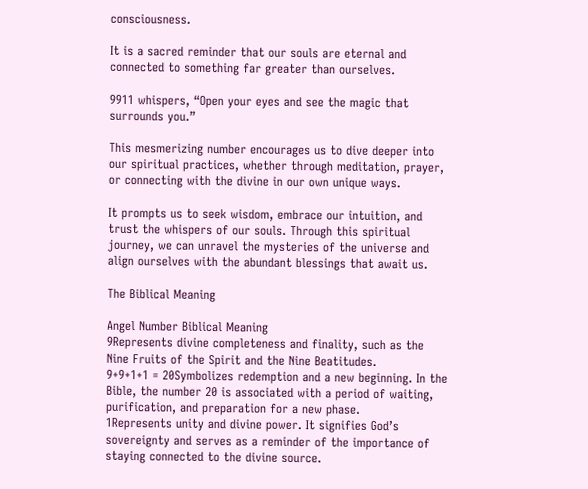consciousness.

It is a sacred reminder that our souls are eternal and connected to something far greater than ourselves.

9911 whispers, “Open your eyes and see the magic that surrounds you.”

This mesmerizing number encourages us to dive deeper into our spiritual practices, whether through meditation, prayer, or connecting with the divine in our own unique ways.

It prompts us to seek wisdom, embrace our intuition, and trust the whispers of our souls. Through this spiritual journey, we can unravel the mysteries of the universe and align ourselves with the abundant blessings that await us.

The Biblical Meaning

Angel Number Biblical Meaning
9Represents divine completeness and finality, such as the Nine Fruits of the Spirit and the Nine Beatitudes.
9+9+1+1 = 20Symbolizes redemption and a new beginning. In the Bible, the number 20 is associated with a period of waiting, purification, and preparation for a new phase.
1Represents unity and divine power. It signifies God’s sovereignty and serves as a reminder of the importance of staying connected to the divine source.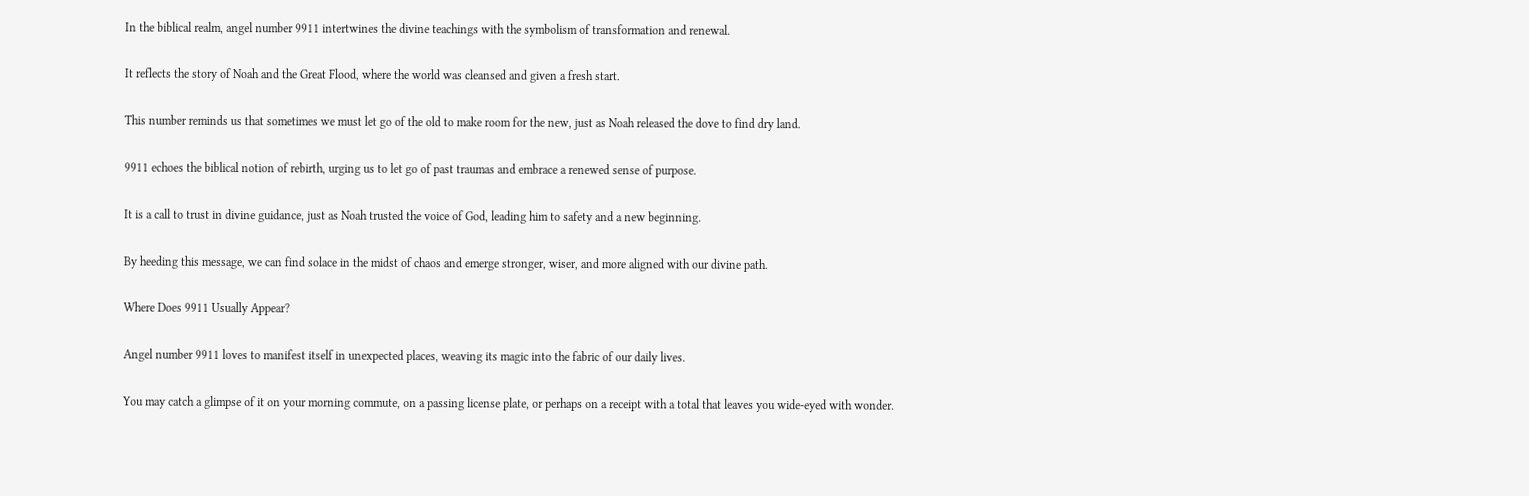In the biblical realm, angel number 9911 intertwines the divine teachings with the symbolism of transformation and renewal.

It reflects the story of Noah and the Great Flood, where the world was cleansed and given a fresh start.

This number reminds us that sometimes we must let go of the old to make room for the new, just as Noah released the dove to find dry land.

9911 echoes the biblical notion of rebirth, urging us to let go of past traumas and embrace a renewed sense of purpose.

It is a call to trust in divine guidance, just as Noah trusted the voice of God, leading him to safety and a new beginning.

By heeding this message, we can find solace in the midst of chaos and emerge stronger, wiser, and more aligned with our divine path.

Where Does 9911 Usually Appear?

Angel number 9911 loves to manifest itself in unexpected places, weaving its magic into the fabric of our daily lives.

You may catch a glimpse of it on your morning commute, on a passing license plate, or perhaps on a receipt with a total that leaves you wide-eyed with wonder.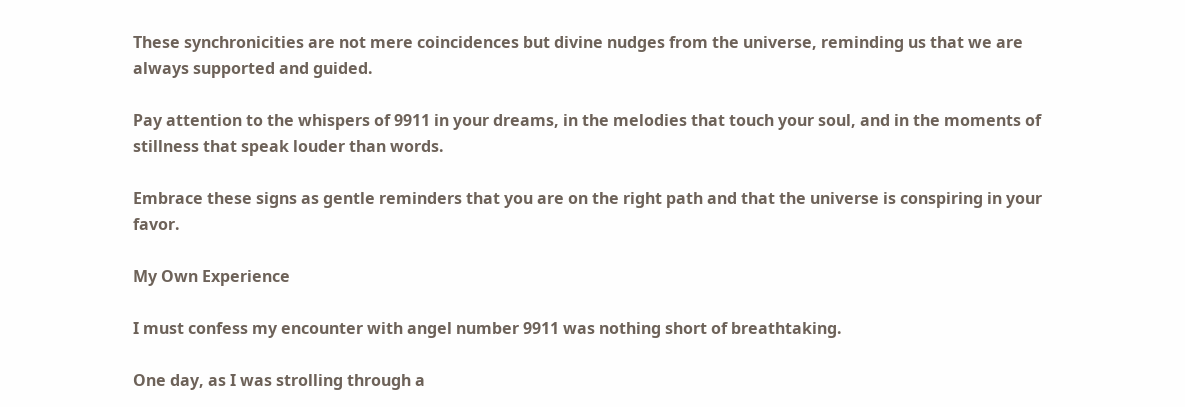These synchronicities are not mere coincidences but divine nudges from the universe, reminding us that we are always supported and guided.

Pay attention to the whispers of 9911 in your dreams, in the melodies that touch your soul, and in the moments of stillness that speak louder than words.

Embrace these signs as gentle reminders that you are on the right path and that the universe is conspiring in your favor.

My Own Experience

I must confess my encounter with angel number 9911 was nothing short of breathtaking.

One day, as I was strolling through a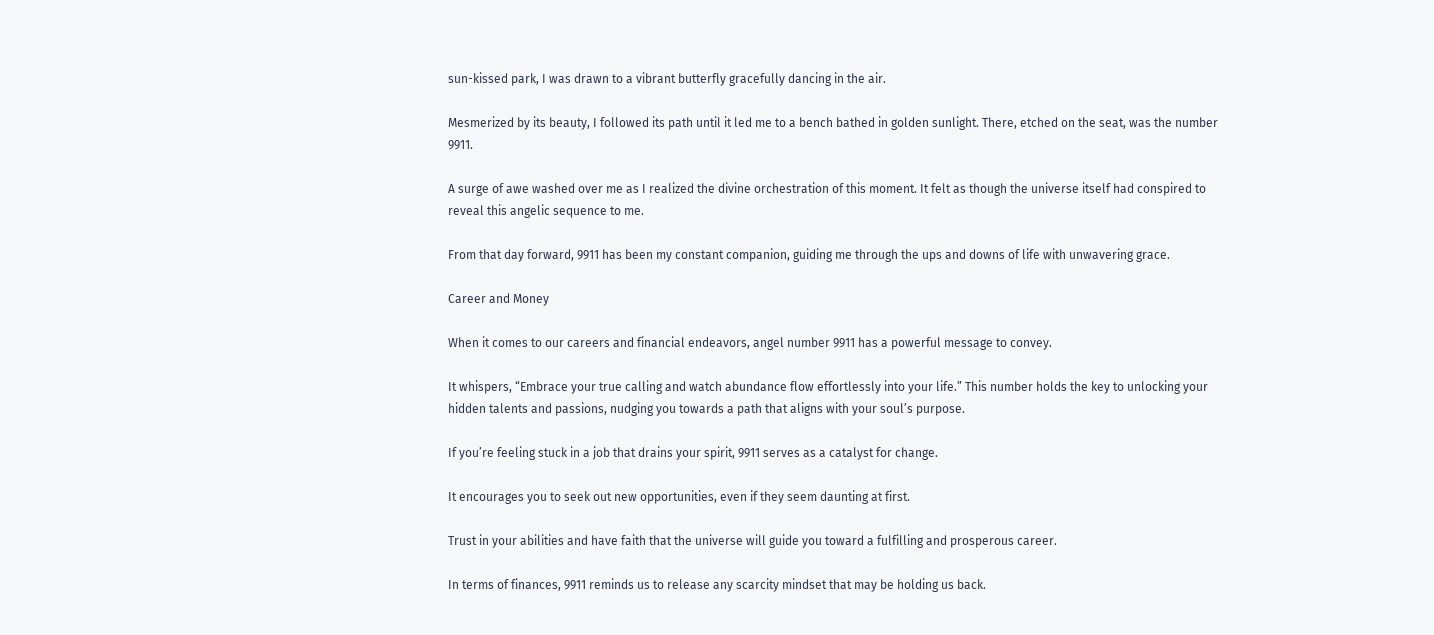sun-kissed park, I was drawn to a vibrant butterfly gracefully dancing in the air.

Mesmerized by its beauty, I followed its path until it led me to a bench bathed in golden sunlight. There, etched on the seat, was the number 9911.

A surge of awe washed over me as I realized the divine orchestration of this moment. It felt as though the universe itself had conspired to reveal this angelic sequence to me.

From that day forward, 9911 has been my constant companion, guiding me through the ups and downs of life with unwavering grace.

Career and Money

When it comes to our careers and financial endeavors, angel number 9911 has a powerful message to convey.

It whispers, “Embrace your true calling and watch abundance flow effortlessly into your life.” This number holds the key to unlocking your hidden talents and passions, nudging you towards a path that aligns with your soul’s purpose.

If you’re feeling stuck in a job that drains your spirit, 9911 serves as a catalyst for change.

It encourages you to seek out new opportunities, even if they seem daunting at first.

Trust in your abilities and have faith that the universe will guide you toward a fulfilling and prosperous career.

In terms of finances, 9911 reminds us to release any scarcity mindset that may be holding us back.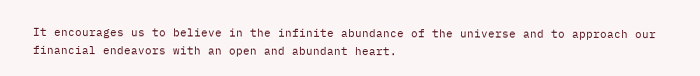It encourages us to believe in the infinite abundance of the universe and to approach our financial endeavors with an open and abundant heart.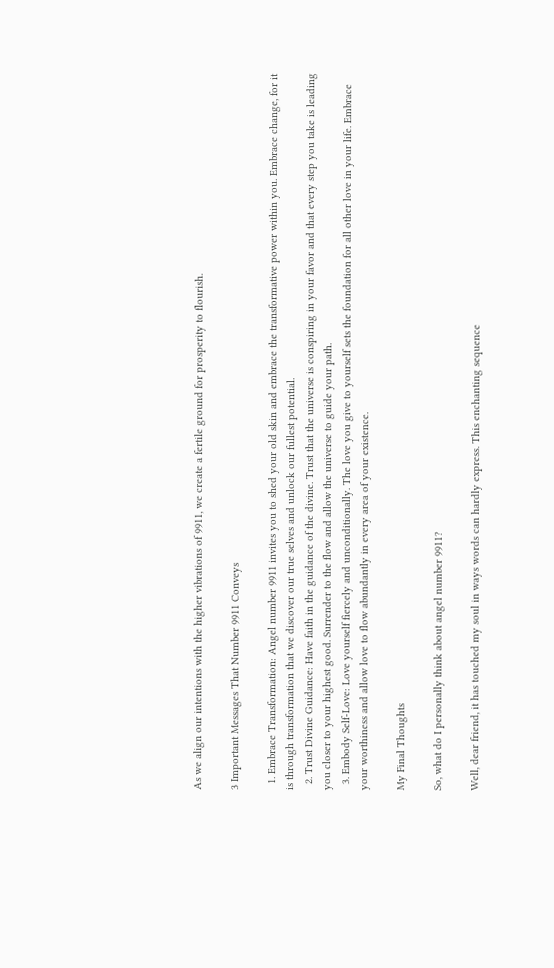As we align our intentions with the higher vibrations of 9911, we create a fertile ground for prosperity to flourish.

3 Important Messages That Number 9911 Conveys

  1. Embrace Transformation: Angel number 9911 invites you to shed your old skin and embrace the transformative power within you. Embrace change, for it is through transformation that we discover our true selves and unlock our fullest potential.
  2. Trust Divine Guidance: Have faith in the guidance of the divine. Trust that the universe is conspiring in your favor and that every step you take is leading you closer to your highest good. Surrender to the flow and allow the universe to guide your path.
  3. Embody Self-Love: Love yourself fiercely and unconditionally. The love you give to yourself sets the foundation for all other love in your life. Embrace your worthiness and allow love to flow abundantly in every area of your existence.

My Final Thoughts

So, what do I personally think about angel number 9911?

Well, dear friend, it has touched my soul in ways words can hardly express. This enchanting sequence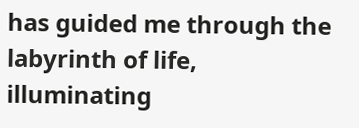has guided me through the labyrinth of life, illuminating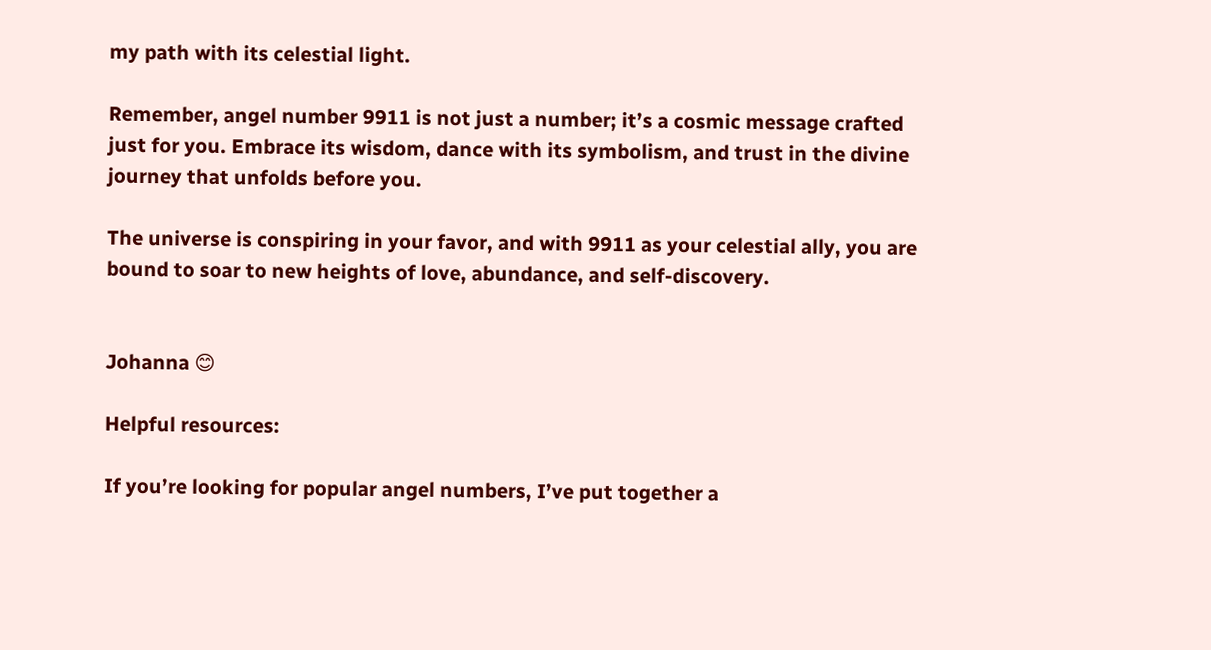my path with its celestial light.

Remember, angel number 9911 is not just a number; it’s a cosmic message crafted just for you. Embrace its wisdom, dance with its symbolism, and trust in the divine journey that unfolds before you.

The universe is conspiring in your favor, and with 9911 as your celestial ally, you are bound to soar to new heights of love, abundance, and self-discovery.


Johanna 😊

Helpful resources:

If you’re looking for popular angel numbers, I’ve put together a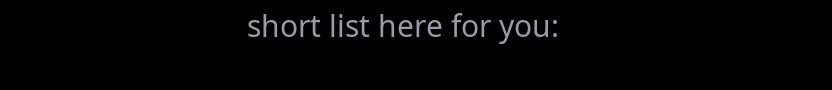short list here for you: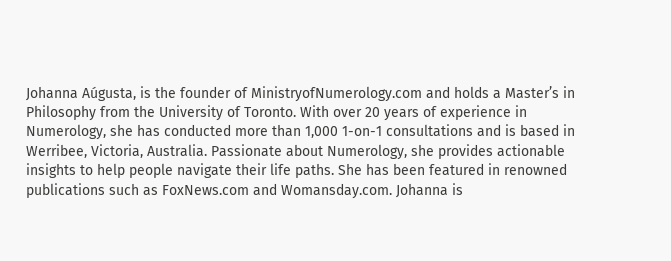Johanna Aúgusta, is the founder of MinistryofNumerology.com and holds a Master’s in Philosophy from the University of Toronto. With over 20 years of experience in Numerology, she has conducted more than 1,000 1-on-1 consultations and is based in Werribee, Victoria, Australia. Passionate about Numerology, she provides actionable insights to help people navigate their life paths. She has been featured in renowned publications such as FoxNews.com and Womansday.com. Johanna is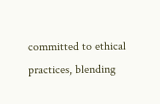committed to ethical practices, blending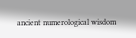ancient numerological wisdom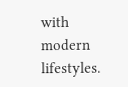with modern lifestyles.